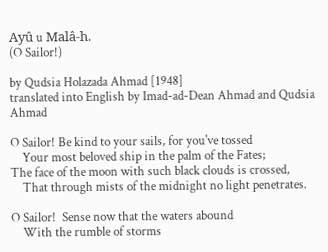Ayû u Malâ-h.
(O Sailor!)

by Qudsia Holazada Ahmad [1948]
translated into English by Imad-ad-Dean Ahmad and Qudsia Ahmad

O Sailor! Be kind to your sails, for you've tossed
    Your most beloved ship in the palm of the Fates;
The face of the moon with such black clouds is crossed,
    That through mists of the midnight no light penetrates.

O Sailor!  Sense now that the waters abound
    With the rumble of storms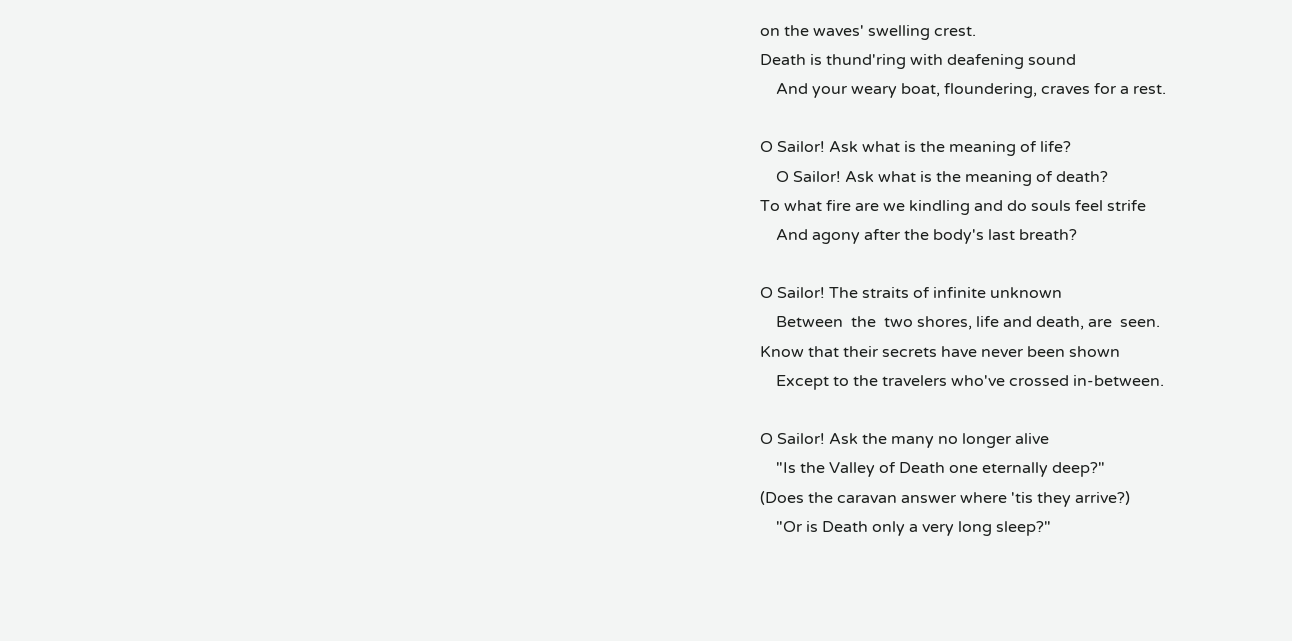on the waves' swelling crest.
Death is thund'ring with deafening sound
    And your weary boat, floundering, craves for a rest.

O Sailor! Ask what is the meaning of life?
    O Sailor! Ask what is the meaning of death?
To what fire are we kindling and do souls feel strife
    And agony after the body's last breath?

O Sailor! The straits of infinite unknown
    Between  the  two shores, life and death, are  seen.
Know that their secrets have never been shown
    Except to the travelers who've crossed in-between.

O Sailor! Ask the many no longer alive
    "Is the Valley of Death one eternally deep?"
(Does the caravan answer where 'tis they arrive?)
    "Or is Death only a very long sleep?"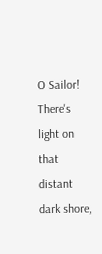O Sailor! There's light on that distant dark shore,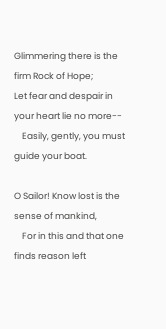Glimmering there is the firm Rock of Hope;
Let fear and despair in your heart lie no more--
    Easily, gently, you must guide your boat.

O Sailor! Know lost is the sense of mankind,
    For in this and that one finds reason left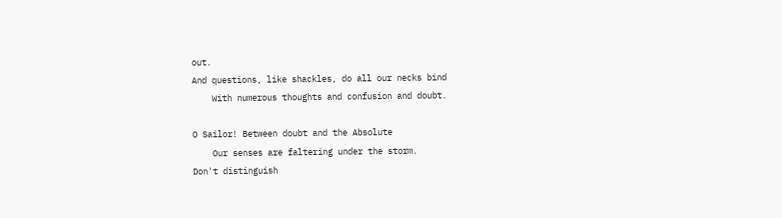out.
And questions, like shackles, do all our necks bind
    With numerous thoughts and confusion and doubt.

O Sailor! Between doubt and the Absolute
    Our senses are faltering under the storm.
Don't distinguish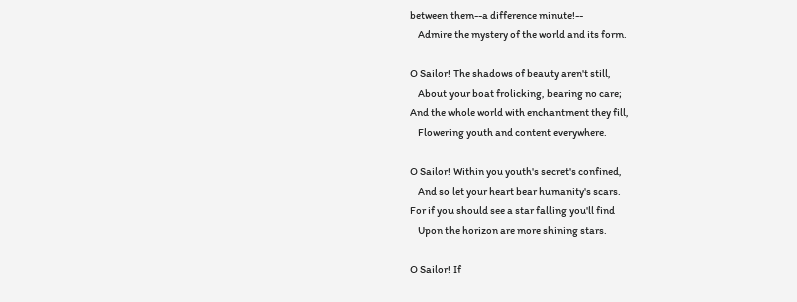between them--a difference minute!--
    Admire the mystery of the world and its form.

O Sailor! The shadows of beauty aren't still,
    About your boat frolicking, bearing no care;
And the whole world with enchantment they fill,
    Flowering youth and content everywhere.

O Sailor! Within you youth's secret's confined,
    And so let your heart bear humanity's scars.
For if you should see a star falling you'll find
    Upon the horizon are more shining stars.

O Sailor! If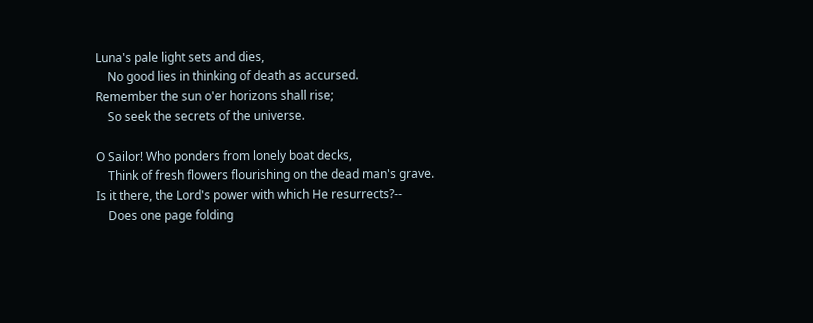Luna's pale light sets and dies,
    No good lies in thinking of death as accursed.
Remember the sun o'er horizons shall rise;
    So seek the secrets of the universe.

O Sailor! Who ponders from lonely boat decks,
    Think of fresh flowers flourishing on the dead man's grave.
Is it there, the Lord's power with which He resurrects?--
    Does one page folding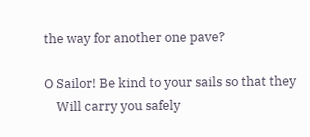the way for another one pave?

O Sailor! Be kind to your sails so that they
    Will carry you safely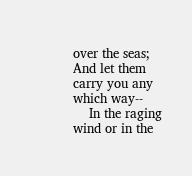over the seas;
And let them carry you any which way--
    In the raging wind or in the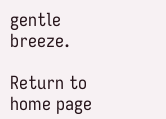gentle breeze.

Return to home page